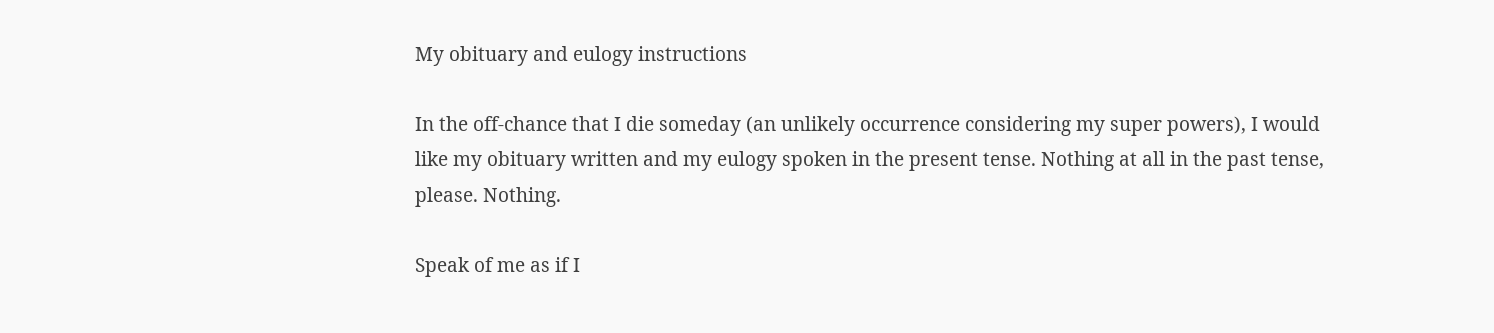My obituary and eulogy instructions

In the off-chance that I die someday (an unlikely occurrence considering my super powers), I would like my obituary written and my eulogy spoken in the present tense. Nothing at all in the past tense, please. Nothing.

Speak of me as if I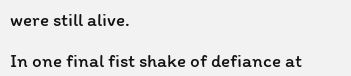were still alive.

In one final fist shake of defiance at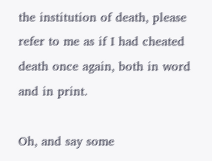the institution of death, please refer to me as if I had cheated death once again, both in word and in print.

Oh, and say some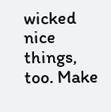wicked nice things, too. Make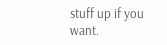stuff up if you want.